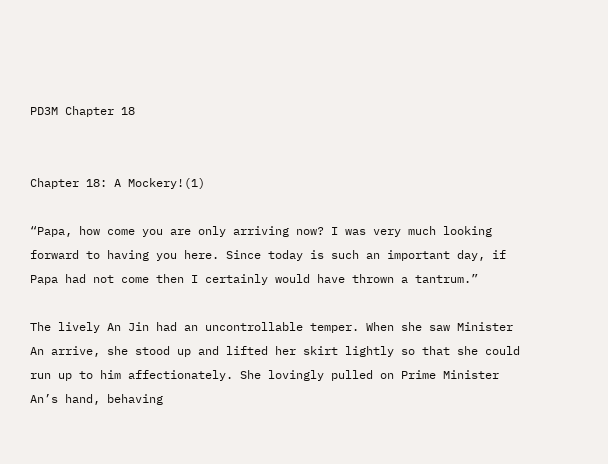PD3M Chapter 18


Chapter 18: A Mockery!(1)

“Papa, how come you are only arriving now? I was very much looking forward to having you here. Since today is such an important day, if Papa had not come then I certainly would have thrown a tantrum.”

The lively An Jin had an uncontrollable temper. When she saw Minister An arrive, she stood up and lifted her skirt lightly so that she could run up to him affectionately. She lovingly pulled on Prime Minister An’s hand, behaving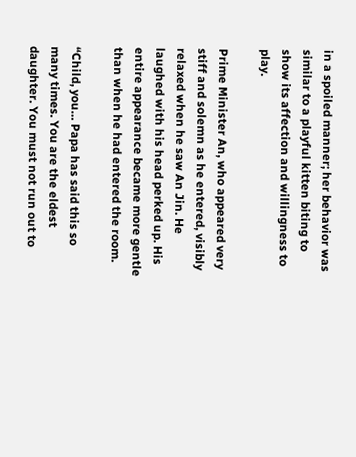in a spoiled manner; her behavior was similar to a playful kitten biting to show its affection and willingness to play.

Prime Minister An, who appeared very stiff and solemn as he entered, visibly relaxed when he saw An Jin. He laughed with his head perked up. His entire appearance became more gentle than when he had entered the room.

“Child, you… Papa has said this so many times. You are the eldest daughter. You must not run out to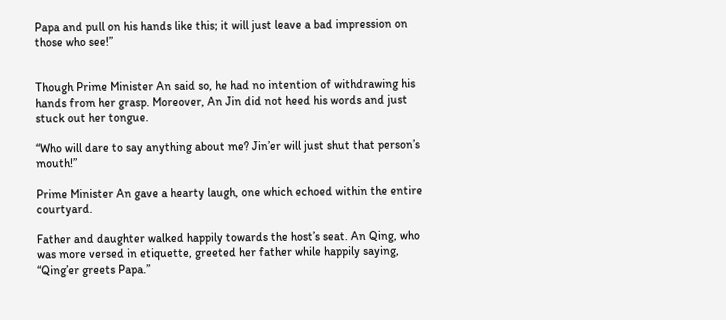Papa and pull on his hands like this; it will just leave a bad impression on those who see!”


Though Prime Minister An said so, he had no intention of withdrawing his hands from her grasp. Moreover, An Jin did not heed his words and just stuck out her tongue.

“Who will dare to say anything about me? Jin’er will just shut that person’s mouth!”

Prime Minister An gave a hearty laugh, one which echoed within the entire courtyard.

Father and daughter walked happily towards the host’s seat. An Qing, who was more versed in etiquette, greeted her father while happily saying, “Qing’er greets Papa.”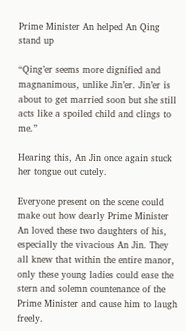Prime Minister An helped An Qing stand up

“Qing’er seems more dignified and magnanimous, unlike Jin’er. Jin’er is about to get married soon but she still acts like a spoiled child and clings to me.”

Hearing this, An Jin once again stuck her tongue out cutely.

Everyone present on the scene could make out how dearly Prime Minister An loved these two daughters of his, especially the vivacious An Jin. They all knew that within the entire manor, only these young ladies could ease the stern and solemn countenance of the Prime Minister and cause him to laugh freely.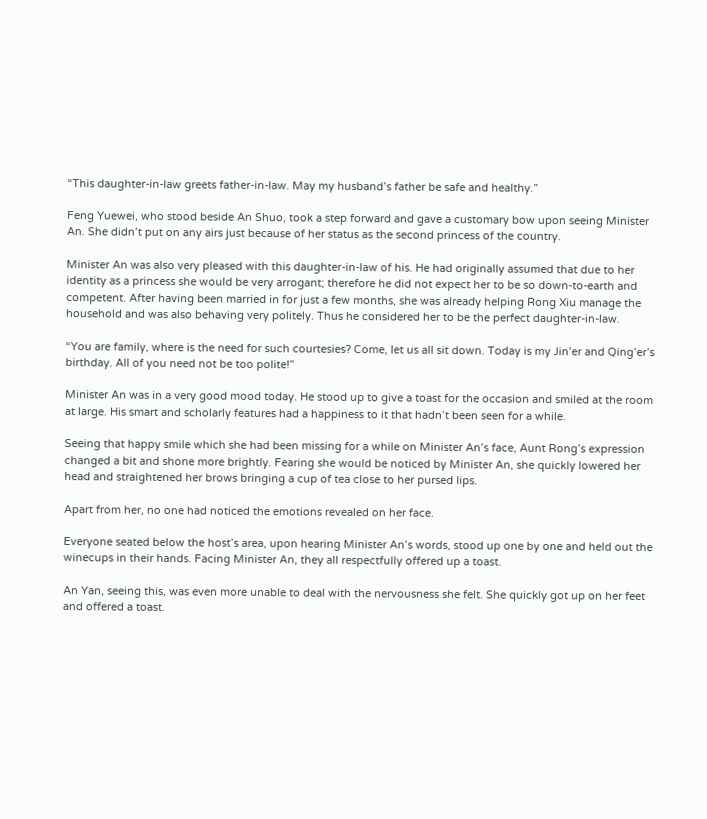“This daughter-in-law greets father-in-law. May my husband’s father be safe and healthy.”

Feng Yuewei, who stood beside An Shuo, took a step forward and gave a customary bow upon seeing Minister An. She didn’t put on any airs just because of her status as the second princess of the country.

Minister An was also very pleased with this daughter-in-law of his. He had originally assumed that due to her identity as a princess she would be very arrogant; therefore he did not expect her to be so down-to-earth and competent. After having been married in for just a few months, she was already helping Rong Xiu manage the household and was also behaving very politely. Thus he considered her to be the perfect daughter-in-law.

“You are family, where is the need for such courtesies? Come, let us all sit down. Today is my Jin’er and Qing’er’s birthday. All of you need not be too polite!”

Minister An was in a very good mood today. He stood up to give a toast for the occasion and smiled at the room at large. His smart and scholarly features had a happiness to it that hadn’t been seen for a while.

Seeing that happy smile which she had been missing for a while on Minister An’s face, Aunt Rong’s expression changed a bit and shone more brightly. Fearing she would be noticed by Minister An, she quickly lowered her head and straightened her brows bringing a cup of tea close to her pursed lips.

Apart from her, no one had noticed the emotions revealed on her face.

Everyone seated below the host’s area, upon hearing Minister An’s words, stood up one by one and held out the winecups in their hands. Facing Minister An, they all respectfully offered up a toast.

An Yan, seeing this, was even more unable to deal with the nervousness she felt. She quickly got up on her feet and offered a toast.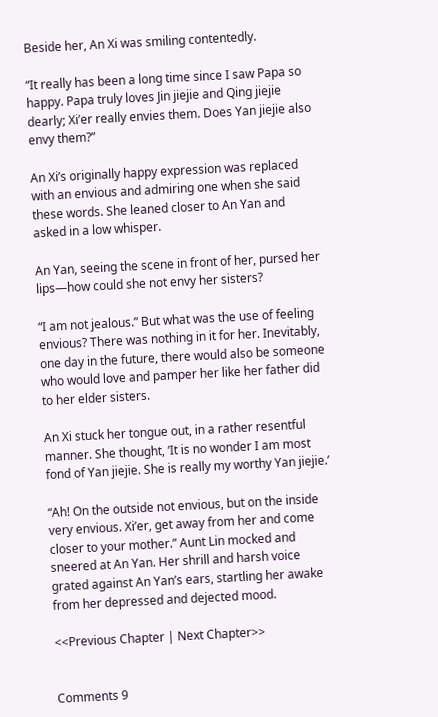Beside her, An Xi was smiling contentedly.

“It really has been a long time since I saw Papa so happy. Papa truly loves Jin jiejie and Qing jiejie dearly; Xi’er really envies them. Does Yan jiejie also envy them?”

An Xi’s originally happy expression was replaced with an envious and admiring one when she said these words. She leaned closer to An Yan and asked in a low whisper.

An Yan, seeing the scene in front of her, pursed her lips—how could she not envy her sisters?

“I am not jealous.” But what was the use of feeling envious? There was nothing in it for her. Inevitably, one day in the future, there would also be someone who would love and pamper her like her father did to her elder sisters.

An Xi stuck her tongue out, in a rather resentful manner. She thought, ‘It is no wonder I am most fond of Yan jiejie. She is really my worthy Yan jiejie.’

“Ah! On the outside not envious, but on the inside very envious. Xi’er, get away from her and come closer to your mother.” Aunt Lin mocked and sneered at An Yan. Her shrill and harsh voice grated against An Yan’s ears, startling her awake from her depressed and dejected mood.

<<Previous Chapter | Next Chapter>>


Comments 9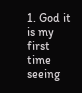1. God it is my first time seeing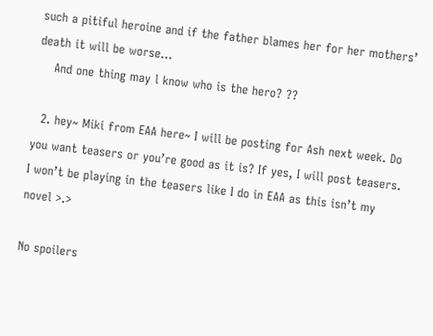such a pitiful heroine and if the father blames her for her mothers’ death it will be worse…
    And one thing may l know who is the hero? ??

  2. hey~ Miki from EAA here~ I will be posting for Ash next week. Do you want teasers or you’re good as it is? If yes, I will post teasers. I won’t be playing in the teasers like I do in EAA as this isn’t my novel >.>

No spoilers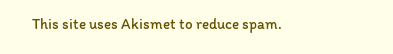This site uses Akismet to reduce spam.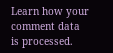Learn how your comment data is processed.